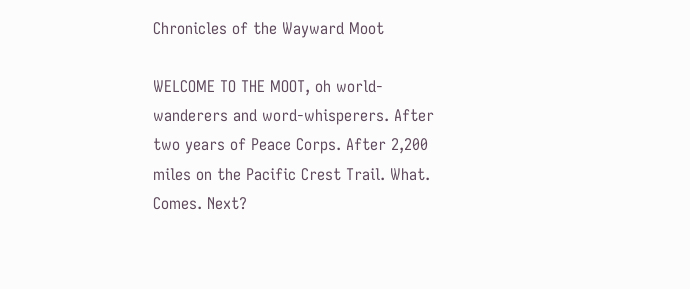Chronicles of the Wayward Moot

WELCOME TO THE MOOT, oh world-wanderers and word-whisperers. After two years of Peace Corps. After 2,200 miles on the Pacific Crest Trail. What. Comes. Next?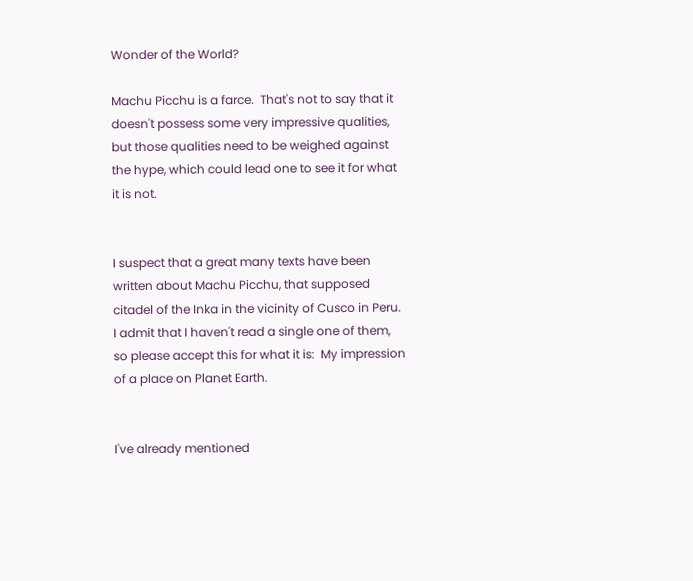Wonder of the World?

Machu Picchu is a farce.  That's not to say that it doesn't possess some very impressive qualities, but those qualities need to be weighed against the hype, which could lead one to see it for what it is not.


I suspect that a great many texts have been written about Machu Picchu, that supposed citadel of the Inka in the vicinity of Cusco in Peru.   I admit that I haven't read a single one of them, so please accept this for what it is:  My impression of a place on Planet Earth.


I've already mentioned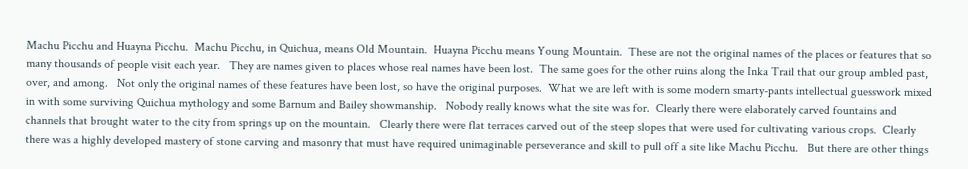Machu Picchu and Huayna Picchu.  Machu Picchu, in Quichua, means Old Mountain.  Huayna Picchu means Young Mountain.  These are not the original names of the places or features that so many thousands of people visit each year.   They are names given to places whose real names have been lost.  The same goes for the other ruins along the Inka Trail that our group ambled past, over, and among.   Not only the original names of these features have been lost, so have the original purposes.  What we are left with is some modern smarty-pants intellectual guesswork mixed in with some surviving Quichua mythology and some Barnum and Bailey showmanship.   Nobody really knows what the site was for.  Clearly there were elaborately carved fountains and channels that brought water to the city from springs up on the mountain.   Clearly there were flat terraces carved out of the steep slopes that were used for cultivating various crops.  Clearly there was a highly developed mastery of stone carving and masonry that must have required unimaginable perseverance and skill to pull off a site like Machu Picchu.   But there are other things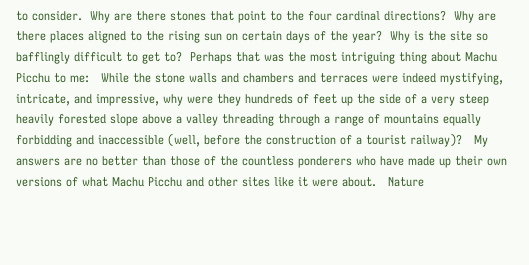to consider.  Why are there stones that point to the four cardinal directions?  Why are there places aligned to the rising sun on certain days of the year?  Why is the site so bafflingly difficult to get to?  Perhaps that was the most intriguing thing about Machu Picchu to me:   While the stone walls and chambers and terraces were indeed mystifying, intricate, and impressive, why were they hundreds of feet up the side of a very steep heavily forested slope above a valley threading through a range of mountains equally forbidding and inaccessible (well, before the construction of a tourist railway)?   My answers are no better than those of the countless ponderers who have made up their own versions of what Machu Picchu and other sites like it were about.   Nature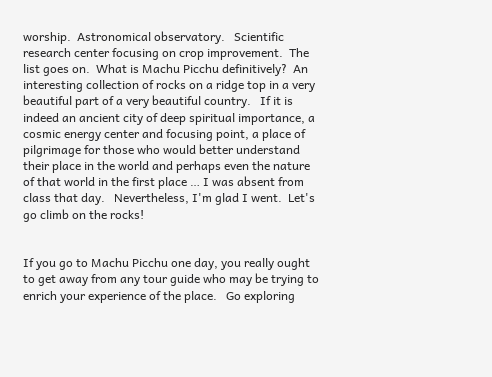worship.  Astronomical observatory.   Scientific research center focusing on crop improvement.  The list goes on.  What is Machu Picchu definitively?  An interesting collection of rocks on a ridge top in a very beautiful part of a very beautiful country.   If it is indeed an ancient city of deep spiritual importance, a cosmic energy center and focusing point, a place of pilgrimage for those who would better understand their place in the world and perhaps even the nature of that world in the first place … I was absent from class that day.   Nevertheless, I'm glad I went.  Let's go climb on the rocks!


If you go to Machu Picchu one day, you really ought to get away from any tour guide who may be trying to enrich your experience of the place.   Go exploring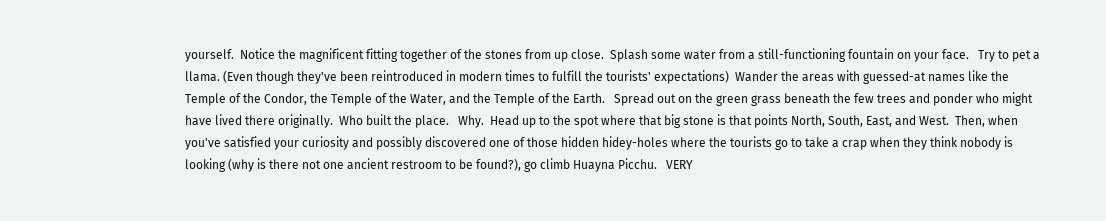yourself.  Notice the magnificent fitting together of the stones from up close.  Splash some water from a still-functioning fountain on your face.   Try to pet a llama. (Even though they've been reintroduced in modern times to fulfill the tourists' expectations)  Wander the areas with guessed-at names like the Temple of the Condor, the Temple of the Water, and the Temple of the Earth.   Spread out on the green grass beneath the few trees and ponder who might have lived there originally.  Who built the place.   Why.  Head up to the spot where that big stone is that points North, South, East, and West.  Then, when you've satisfied your curiosity and possibly discovered one of those hidden hidey-holes where the tourists go to take a crap when they think nobody is looking (why is there not one ancient restroom to be found?), go climb Huayna Picchu.   VERY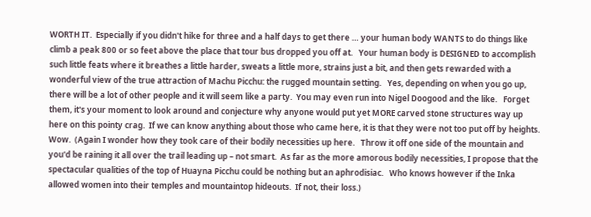WORTH IT.  Especially if you didn't hike for three and a half days to get there … your human body WANTS to do things like climb a peak 800 or so feet above the place that tour bus dropped you off at.   Your human body is DESIGNED to accomplish such little feats where it breathes a little harder, sweats a little more, strains just a bit, and then gets rewarded with a wonderful view of the true attraction of Machu Picchu: the rugged mountain setting.   Yes, depending on when you go up, there will be a lot of other people and it will seem like a party.  You may even run into Nigel Doogood and the like.   Forget them, it's your moment to look around and conjecture why anyone would put yet MORE carved stone structures way up here on this pointy crag.  If we can know anything about those who came here, it is that they were not too put off by heights.  Wow.  (Again I wonder how they took care of their bodily necessities up here.   Throw it off one side of the mountain and you'd be raining it all over the trail leading up – not smart.  As far as the more amorous bodily necessities, I propose that the spectacular qualities of the top of Huayna Picchu could be nothing but an aphrodisiac.   Who knows however if the Inka allowed women into their temples and mountaintop hideouts.  If not, their loss.)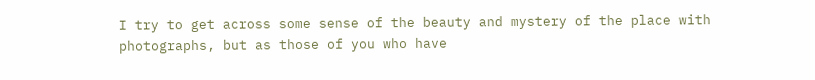I try to get across some sense of the beauty and mystery of the place with photographs, but as those of you who have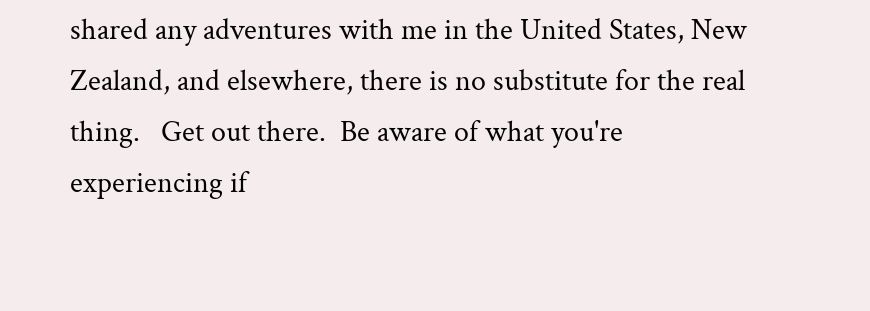shared any adventures with me in the United States, New Zealand, and elsewhere, there is no substitute for the real thing.   Get out there.  Be aware of what you're experiencing if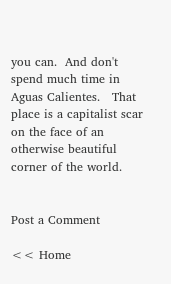you can.  And don't spend much time in Aguas Calientes.   That place is a capitalist scar on the face of an otherwise beautiful corner of the world.


Post a Comment

<< Home